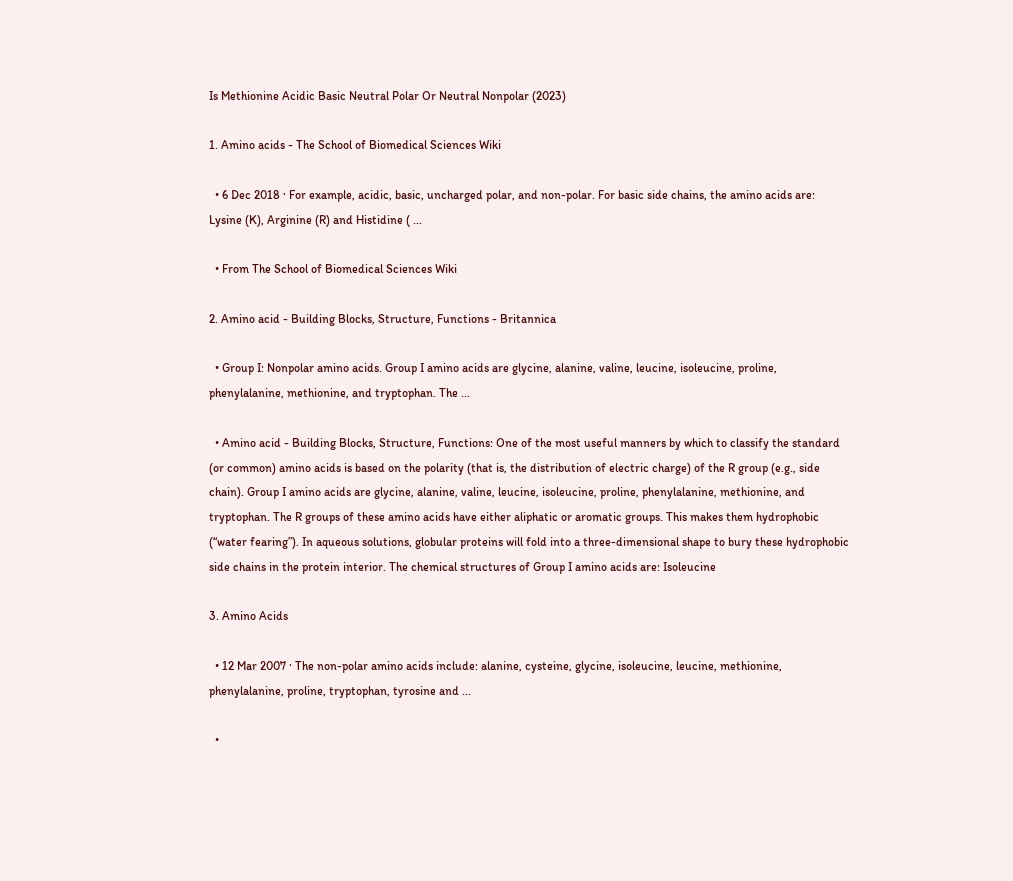Is Methionine Acidic Basic Neutral Polar Or Neutral Nonpolar (2023)

1. Amino acids - The School of Biomedical Sciences Wiki

  • 6 Dec 2018 · For example, acidic, basic, uncharged polar, and non-polar. For basic side chains, the amino acids are: Lysine (K), Arginine (R) and Histidine ( ...

  • From The School of Biomedical Sciences Wiki

2. Amino acid - Building Blocks, Structure, Functions - Britannica

  • Group I: Nonpolar amino acids. Group I amino acids are glycine, alanine, valine, leucine, isoleucine, proline, phenylalanine, methionine, and tryptophan. The ...

  • Amino acid - Building Blocks, Structure, Functions: One of the most useful manners by which to classify the standard (or common) amino acids is based on the polarity (that is, the distribution of electric charge) of the R group (e.g., side chain). Group I amino acids are glycine, alanine, valine, leucine, isoleucine, proline, phenylalanine, methionine, and tryptophan. The R groups of these amino acids have either aliphatic or aromatic groups. This makes them hydrophobic (“water fearing”). In aqueous solutions, globular proteins will fold into a three-dimensional shape to bury these hydrophobic side chains in the protein interior. The chemical structures of Group I amino acids are: Isoleucine

3. Amino Acids

  • 12 Mar 2007 · The non-polar amino acids include: alanine, cysteine, glycine, isoleucine, leucine, methionine, phenylalanine, proline, tryptophan, tyrosine and ...

  •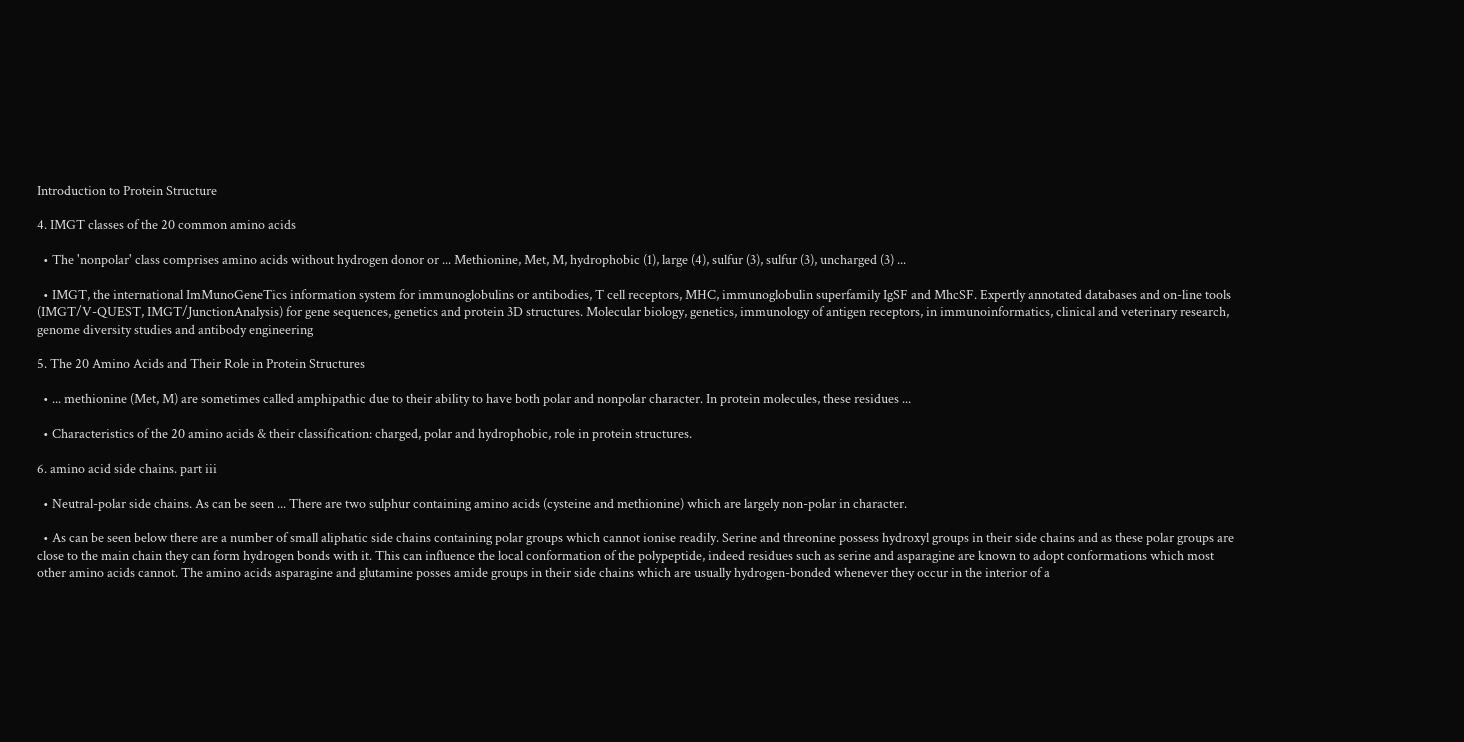Introduction to Protein Structure

4. IMGT classes of the 20 common amino acids

  • The 'nonpolar' class comprises amino acids without hydrogen donor or ... Methionine, Met, M, hydrophobic (1), large (4), sulfur (3), sulfur (3), uncharged (3) ...

  • IMGT, the international ImMunoGeneTics information system for immunoglobulins or antibodies, T cell receptors, MHC, immunoglobulin superfamily IgSF and MhcSF. Expertly annotated databases and on-line tools (IMGT/V-QUEST, IMGT/JunctionAnalysis) for gene sequences, genetics and protein 3D structures. Molecular biology, genetics, immunology of antigen receptors, in immunoinformatics, clinical and veterinary research, genome diversity studies and antibody engineering

5. The 20 Amino Acids and Their Role in Protein Structures

  • ... methionine (Met, M) are sometimes called amphipathic due to their ability to have both polar and nonpolar character. In protein molecules, these residues ...

  • Characteristics of the 20 amino acids & their classification: charged, polar and hydrophobic, role in protein structures.

6. amino acid side chains. part iii

  • Neutral-polar side chains. As can be seen ... There are two sulphur containing amino acids (cysteine and methionine) which are largely non-polar in character.

  • As can be seen below there are a number of small aliphatic side chains containing polar groups which cannot ionise readily. Serine and threonine possess hydroxyl groups in their side chains and as these polar groups are close to the main chain they can form hydrogen bonds with it. This can influence the local conformation of the polypeptide, indeed residues such as serine and asparagine are known to adopt conformations which most other amino acids cannot. The amino acids asparagine and glutamine posses amide groups in their side chains which are usually hydrogen-bonded whenever they occur in the interior of a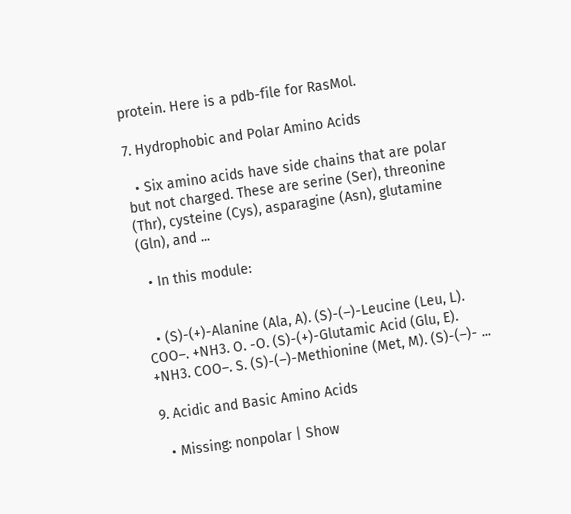protein. Here is a pdb-file for RasMol.

7. Hydrophobic and Polar Amino Acids

  • Six amino acids have side chains that are polar but not charged. These are serine (Ser), threonine (Thr), cysteine (Cys), asparagine (Asn), glutamine (Gln), and ...

  • In this module:


  • (S)-(+)-Alanine (Ala, A). (S)-(–)-Leucine (Leu, L). COO–. +NH3. O. -O. (S)-(+)-Glutamic Acid (Glu, E). +NH3. COO–. S. (S)-(–)-Methionine (Met, M). (S)-(–)- ...

9. Acidic and Basic Amino Acids

  • Missing: nonpolar | Show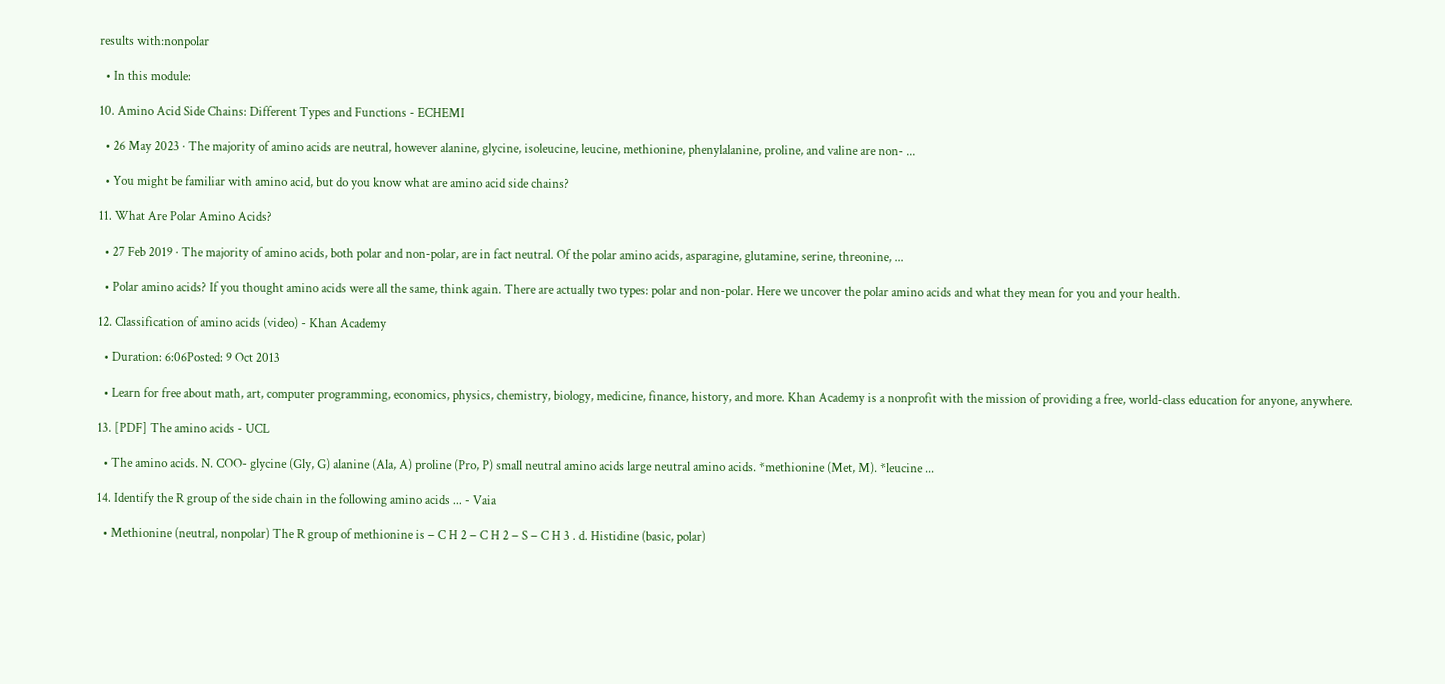results with:nonpolar

  • In this module:

10. Amino Acid Side Chains: Different Types and Functions - ECHEMI

  • 26 May 2023 · The majority of amino acids are neutral, however alanine, glycine, isoleucine, leucine, methionine, phenylalanine, proline, and valine are non- ...

  • You might be familiar with amino acid, but do you know what are amino acid side chains?

11. What Are Polar Amino Acids?

  • 27 Feb 2019 · The majority of amino acids, both polar and non-polar, are in fact neutral. Of the polar amino acids, asparagine, glutamine, serine, threonine, ...

  • Polar amino acids? If you thought amino acids were all the same, think again. There are actually two types: polar and non-polar. Here we uncover the polar amino acids and what they mean for you and your health.

12. Classification of amino acids (video) - Khan Academy

  • Duration: 6:06Posted: 9 Oct 2013

  • Learn for free about math, art, computer programming, economics, physics, chemistry, biology, medicine, finance, history, and more. Khan Academy is a nonprofit with the mission of providing a free, world-class education for anyone, anywhere.

13. [PDF] The amino acids - UCL

  • The amino acids. N. COO- glycine (Gly, G) alanine (Ala, A) proline (Pro, P) small neutral amino acids large neutral amino acids. *methionine (Met, M). *leucine ...

14. Identify the R group of the side chain in the following amino acids ... - Vaia

  • Methionine (neutral, nonpolar) The R group of methionine is − C H 2 − C H 2 − S − C H 3 . d. Histidine (basic, polar)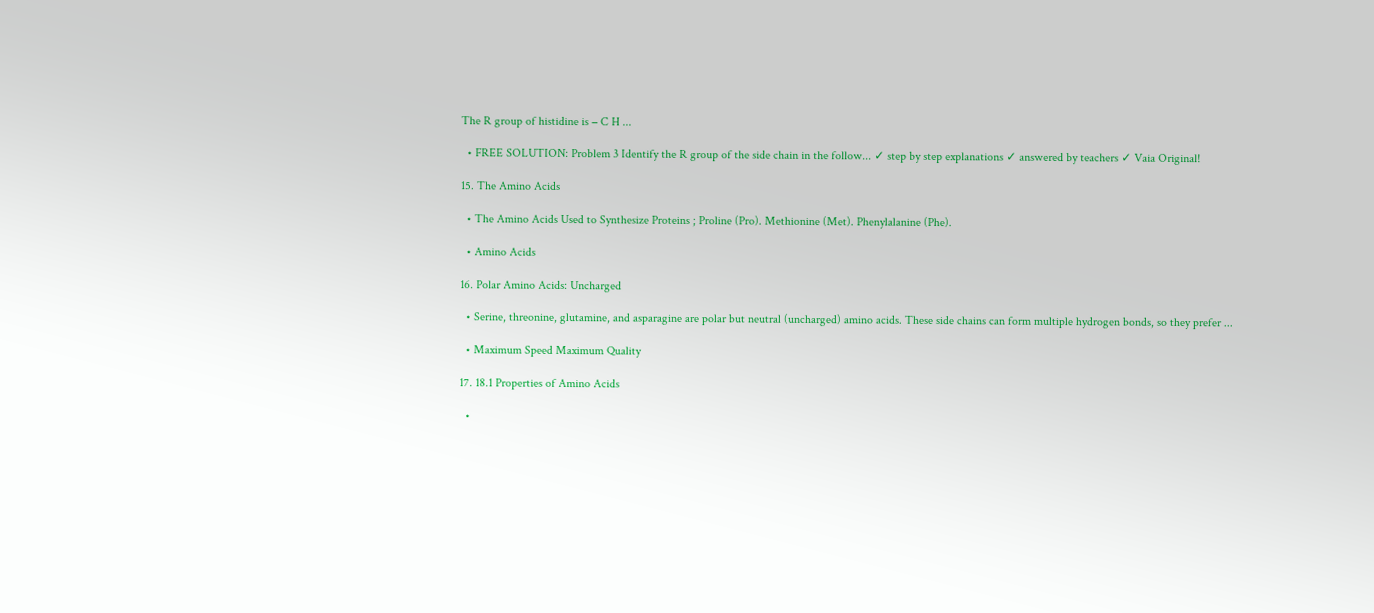The R group of histidine is − C H ...

  • FREE SOLUTION: Problem 3 Identify the R group of the side chain in the follow... ✓ step by step explanations ✓ answered by teachers ✓ Vaia Original!

15. The Amino Acids

  • The Amino Acids Used to Synthesize Proteins ; Proline (Pro). Methionine (Met). Phenylalanine (Phe).

  • Amino Acids

16. Polar Amino Acids: Uncharged

  • Serine, threonine, glutamine, and asparagine are polar but neutral (uncharged) amino acids. These side chains can form multiple hydrogen bonds, so they prefer ...

  • Maximum Speed Maximum Quality

17. 18.1 Properties of Amino Acids

  •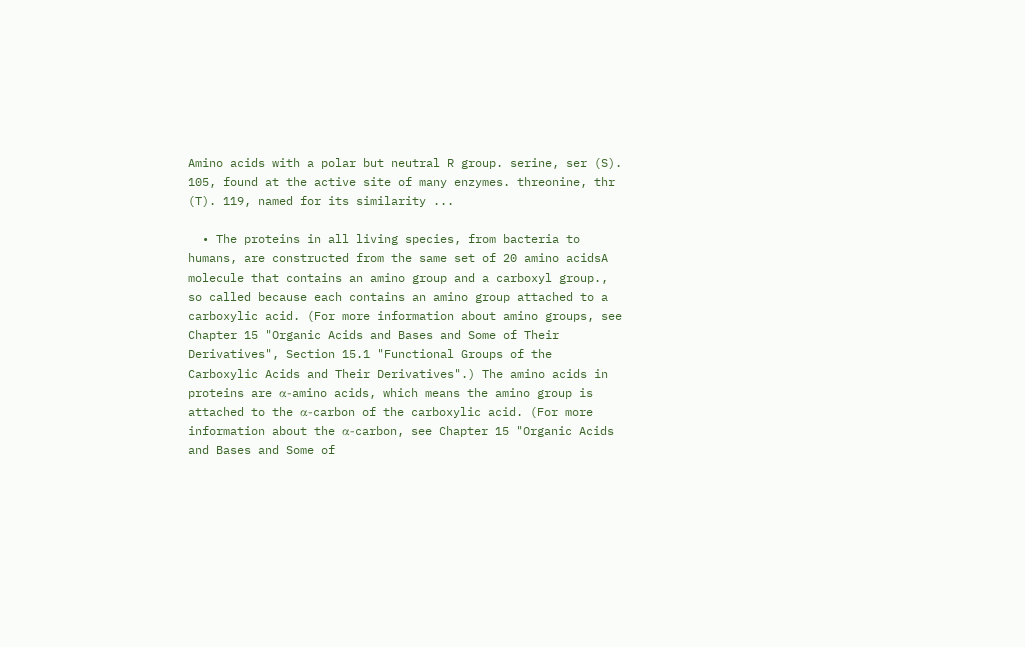Amino acids with a polar but neutral R group. serine, ser (S). 105, found at the active site of many enzymes. threonine, thr (T). 119, named for its similarity ...

  • The proteins in all living species, from bacteria to humans, are constructed from the same set of 20 amino acidsA molecule that contains an amino group and a carboxyl group., so called because each contains an amino group attached to a carboxylic acid. (For more information about amino groups, see Chapter 15 "Organic Acids and Bases and Some of Their Derivatives", Section 15.1 "Functional Groups of the Carboxylic Acids and Their Derivatives".) The amino acids in proteins are α-amino acids, which means the amino group is attached to the α-carbon of the carboxylic acid. (For more information about the α-carbon, see Chapter 15 "Organic Acids and Bases and Some of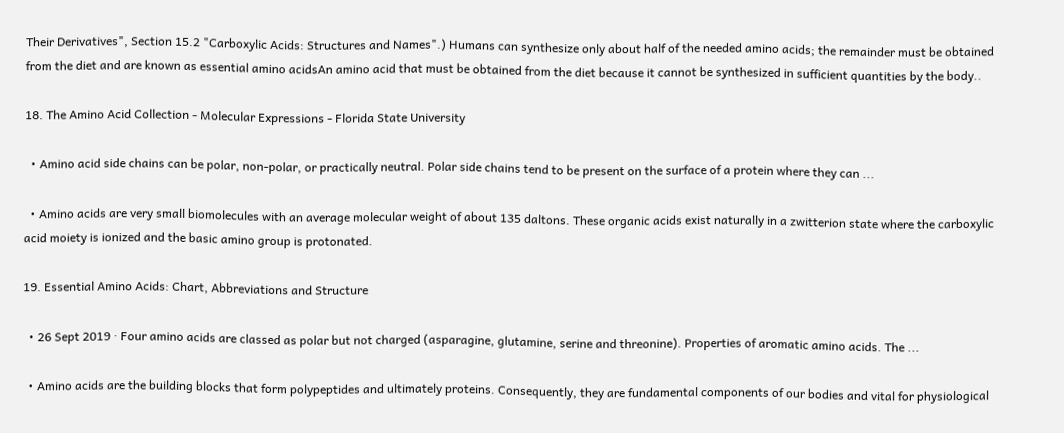Their Derivatives", Section 15.2 "Carboxylic Acids: Structures and Names".) Humans can synthesize only about half of the needed amino acids; the remainder must be obtained from the diet and are known as essential amino acidsAn amino acid that must be obtained from the diet because it cannot be synthesized in sufficient quantities by the body..

18. The Amino Acid Collection - Molecular Expressions - Florida State University

  • Amino acid side chains can be polar, non-polar, or practically neutral. Polar side chains tend to be present on the surface of a protein where they can ...

  • Amino acids are very small biomolecules with an average molecular weight of about 135 daltons. These organic acids exist naturally in a zwitterion state where the carboxylic acid moiety is ionized and the basic amino group is protonated.

19. Essential Amino Acids: Chart, Abbreviations and Structure

  • 26 Sept 2019 · Four amino acids are classed as polar but not charged (asparagine, glutamine, serine and threonine). Properties of aromatic amino acids. The ...

  • Amino acids are the building blocks that form polypeptides and ultimately proteins. Consequently, they are fundamental components of our bodies and vital for physiological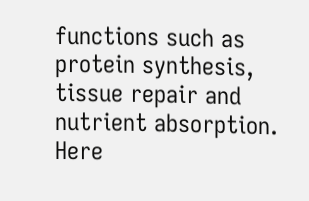functions such as protein synthesis, tissue repair and nutrient absorption. Here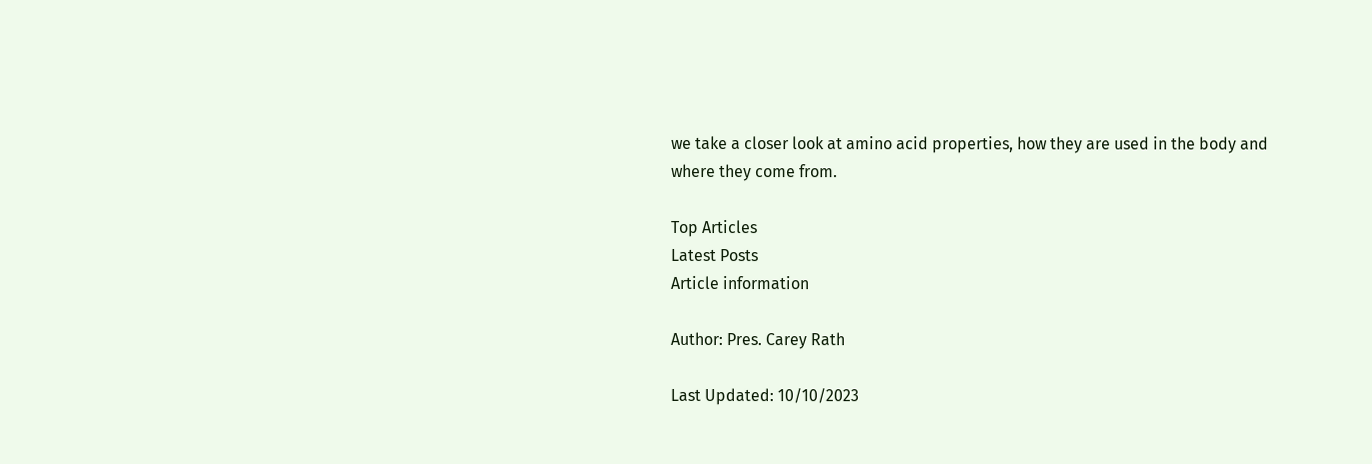we take a closer look at amino acid properties, how they are used in the body and where they come from.

Top Articles
Latest Posts
Article information

Author: Pres. Carey Rath

Last Updated: 10/10/2023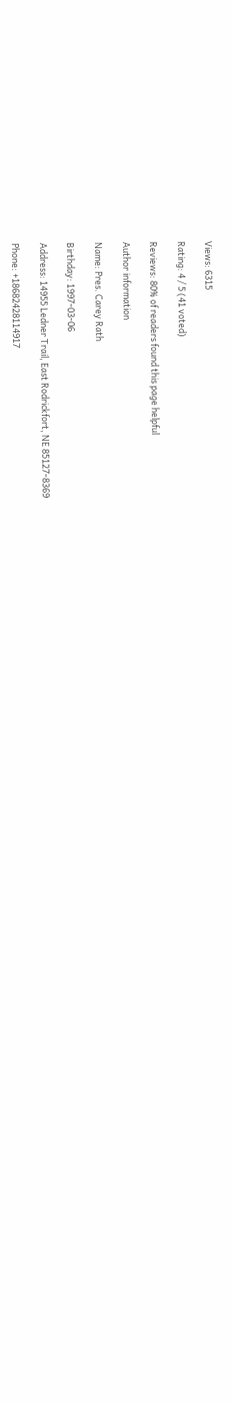Views: 6315

Rating: 4 / 5 (41 voted)

Reviews: 80% of readers found this page helpful

Author information

Name: Pres. Carey Rath

Birthday: 1997-03-06

Address: 14955 Ledner Trail, East Rodrickfort, NE 85127-8369

Phone: +18682428114917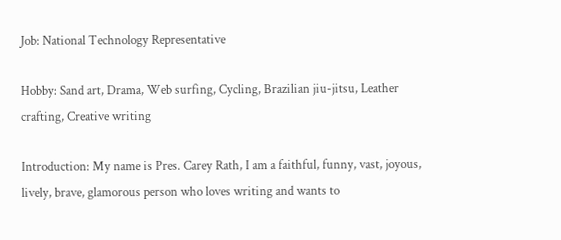Job: National Technology Representative

Hobby: Sand art, Drama, Web surfing, Cycling, Brazilian jiu-jitsu, Leather crafting, Creative writing

Introduction: My name is Pres. Carey Rath, I am a faithful, funny, vast, joyous, lively, brave, glamorous person who loves writing and wants to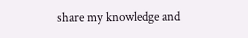share my knowledge and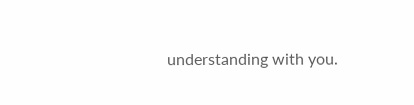understanding with you.